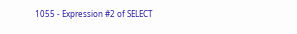1055 - Expression #2 of SELECT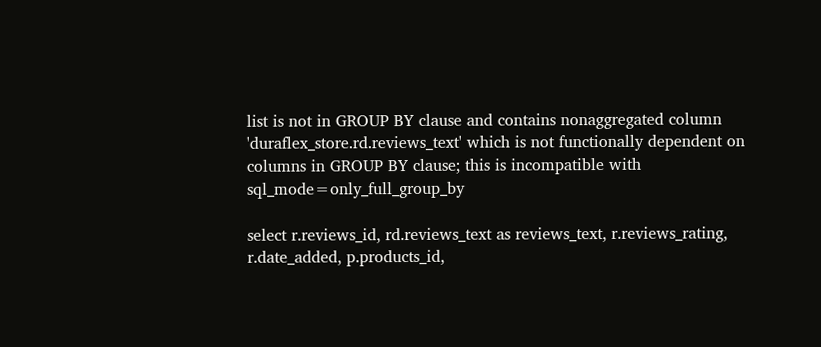list is not in GROUP BY clause and contains nonaggregated column 'duraflex_store.rd.reviews_text' which is not functionally dependent on columns in GROUP BY clause; this is incompatible with sql_mode=only_full_group_by

select r.reviews_id, rd.reviews_text as reviews_text, r.reviews_rating, r.date_added, p.products_id,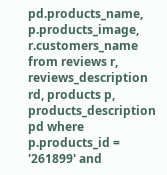pd.products_name, p.products_image, r.customers_name from reviews r, reviews_description rd, products p, products_description pd where p.products_id = '261899' and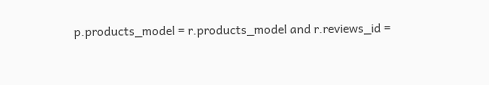p.products_model = r.products_model and r.reviews_id =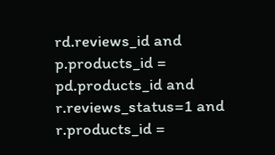rd.reviews_id and p.products_id = pd.products_id and r.reviews_status=1 and r.products_id =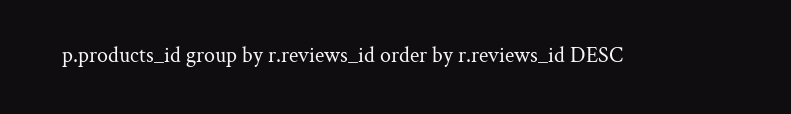p.products_id group by r.reviews_id order by r.reviews_id DESC